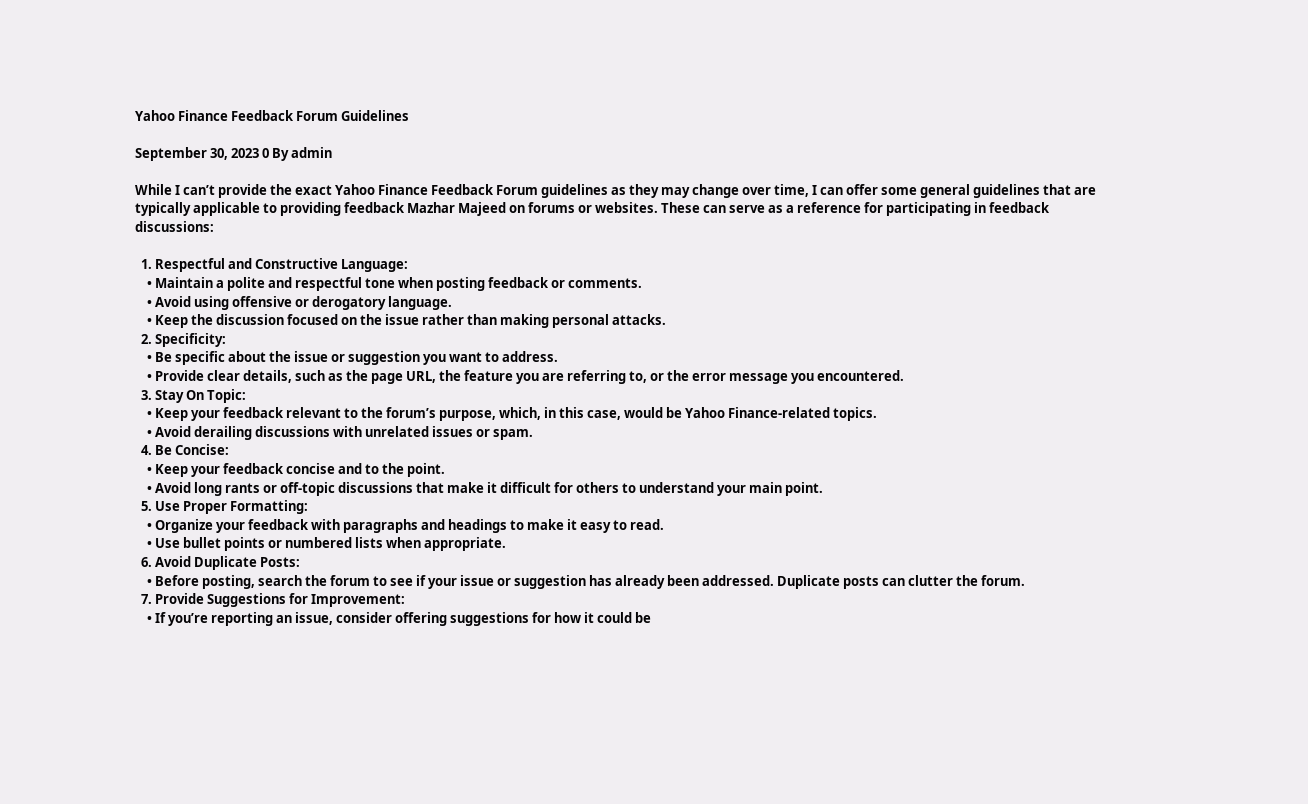Yahoo Finance Feedback Forum Guidelines

September 30, 2023 0 By admin

While I can’t provide the exact Yahoo Finance Feedback Forum guidelines as they may change over time, I can offer some general guidelines that are typically applicable to providing feedback Mazhar Majeed on forums or websites. These can serve as a reference for participating in feedback discussions:

  1. Respectful and Constructive Language:
    • Maintain a polite and respectful tone when posting feedback or comments.
    • Avoid using offensive or derogatory language.
    • Keep the discussion focused on the issue rather than making personal attacks.
  2. Specificity:
    • Be specific about the issue or suggestion you want to address.
    • Provide clear details, such as the page URL, the feature you are referring to, or the error message you encountered.
  3. Stay On Topic:
    • Keep your feedback relevant to the forum’s purpose, which, in this case, would be Yahoo Finance-related topics.
    • Avoid derailing discussions with unrelated issues or spam.
  4. Be Concise:
    • Keep your feedback concise and to the point.
    • Avoid long rants or off-topic discussions that make it difficult for others to understand your main point.
  5. Use Proper Formatting:
    • Organize your feedback with paragraphs and headings to make it easy to read.
    • Use bullet points or numbered lists when appropriate.
  6. Avoid Duplicate Posts:
    • Before posting, search the forum to see if your issue or suggestion has already been addressed. Duplicate posts can clutter the forum.
  7. Provide Suggestions for Improvement:
    • If you’re reporting an issue, consider offering suggestions for how it could be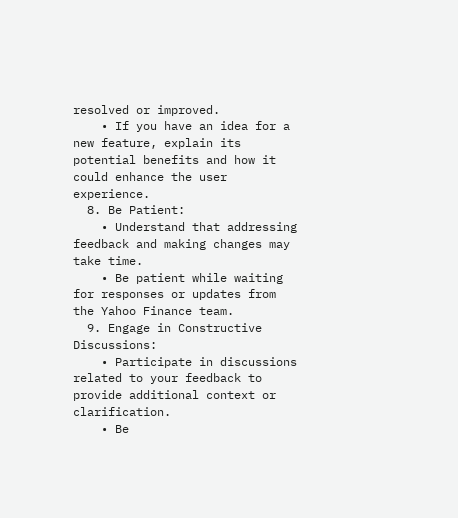resolved or improved.
    • If you have an idea for a new feature, explain its potential benefits and how it could enhance the user experience.
  8. Be Patient:
    • Understand that addressing feedback and making changes may take time.
    • Be patient while waiting for responses or updates from the Yahoo Finance team.
  9. Engage in Constructive Discussions:
    • Participate in discussions related to your feedback to provide additional context or clarification.
    • Be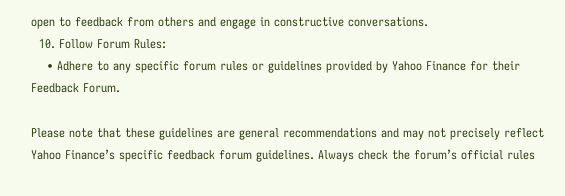open to feedback from others and engage in constructive conversations.
  10. Follow Forum Rules:
    • Adhere to any specific forum rules or guidelines provided by Yahoo Finance for their Feedback Forum.

Please note that these guidelines are general recommendations and may not precisely reflect Yahoo Finance’s specific feedback forum guidelines. Always check the forum’s official rules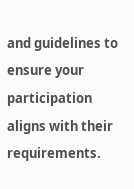and guidelines to ensure your participation aligns with their requirements.